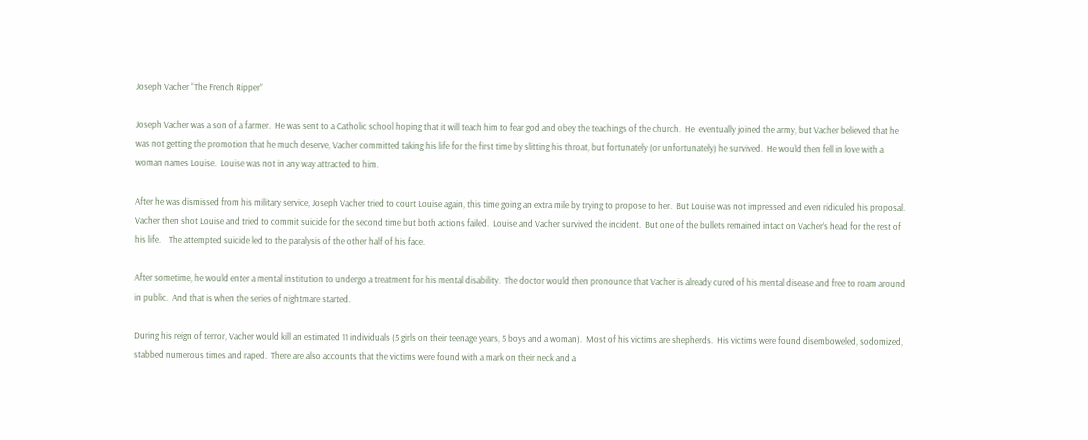Joseph Vacher “The French Ripper”

Joseph Vacher was a son of a farmer.  He was sent to a Catholic school hoping that it will teach him to fear god and obey the teachings of the church.  He  eventually joined the army, but Vacher believed that he was not getting the promotion that he much deserve, Vacher committed taking his life for the first time by slitting his throat, but fortunately (or unfortunately) he survived.  He would then fell in love with a woman names Louise.  Louise was not in any way attracted to him.

After he was dismissed from his military service, Joseph Vacher tried to court Louise again, this time going an extra mile by trying to propose to her.  But Louise was not impressed and even ridiculed his proposal.  Vacher then shot Louise and tried to commit suicide for the second time but both actions failed.  Louise and Vacher survived the incident.  But one of the bullets remained intact on Vacher’s head for the rest of his life.    The attempted suicide led to the paralysis of the other half of his face.

After sometime, he would enter a mental institution to undergo a treatment for his mental disability.  The doctor would then pronounce that Vacher is already cured of his mental disease and free to roam around in public.  And that is when the series of nightmare started.

During his reign of terror, Vacher would kill an estimated 11 individuals (5 girls on their teenage years, 5 boys and a woman).  Most of his victims are shepherds.  His victims were found disemboweled, sodomized, stabbed numerous times and raped.  There are also accounts that the victims were found with a mark on their neck and a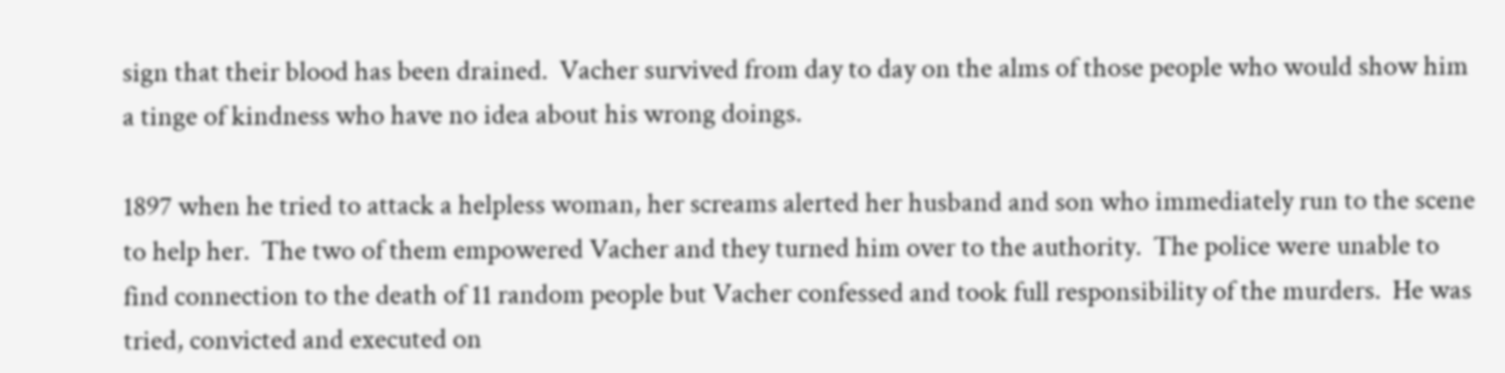sign that their blood has been drained.  Vacher survived from day to day on the alms of those people who would show him a tinge of kindness who have no idea about his wrong doings.

1897 when he tried to attack a helpless woman, her screams alerted her husband and son who immediately run to the scene to help her.  The two of them empowered Vacher and they turned him over to the authority.  The police were unable to find connection to the death of 11 random people but Vacher confessed and took full responsibility of the murders.  He was tried, convicted and executed on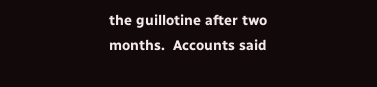the guillotine after two months.  Accounts said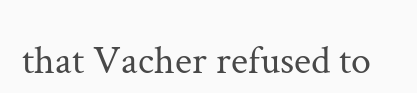that Vacher refused to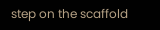step on the scaffold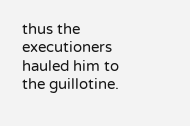thus the executioners hauled him to the guillotine.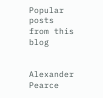Popular posts from this blog


Alexander Pearce